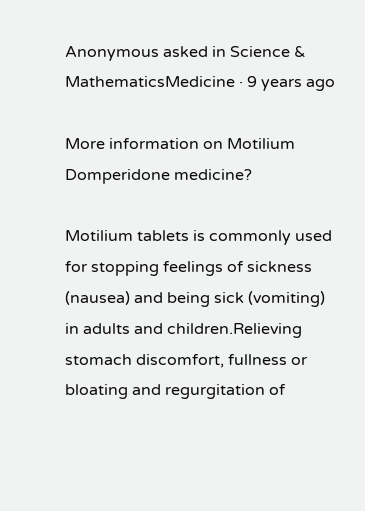Anonymous asked in Science & MathematicsMedicine · 9 years ago

More information on Motilium Domperidone medicine?

Motilium tablets is commonly used for stopping feelings of sickness (nausea) and being sick (vomiting) in adults and children.Relieving stomach discomfort, fullness or bloating and regurgitation of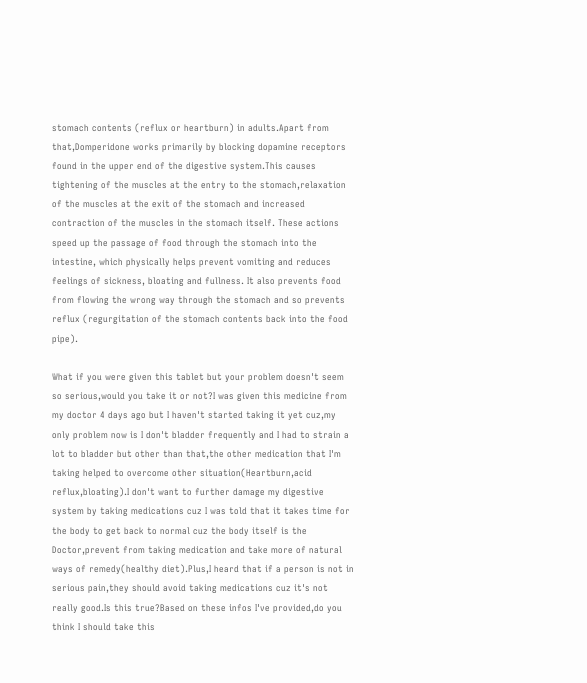stomach contents (reflux or heartburn) in adults.Apart from that,Domperidone works primarily by blocking dopamine receptors found in the upper end of the digestive system.This causes tightening of the muscles at the entry to the stomach,relaxation of the muscles at the exit of the stomach and increased contraction of the muscles in the stomach itself. These actions speed up the passage of food through the stomach into the intestine, which physically helps prevent vomiting and reduces feelings of sickness, bloating and fullness. It also prevents food from flowing the wrong way through the stomach and so prevents reflux (regurgitation of the stomach contents back into the food pipe).

What if you were given this tablet but your problem doesn't seem so serious,would you take it or not?I was given this medicine from my doctor 4 days ago but I haven't started taking it yet cuz,my only problem now is I don't bladder frequently and I had to strain a lot to bladder but other than that,the other medication that I'm taking helped to overcome other situation(Heartburn,acid reflux,bloating).I don't want to further damage my digestive system by taking medications cuz I was told that it takes time for the body to get back to normal cuz the body itself is the Doctor,prevent from taking medication and take more of natural ways of remedy(healthy diet).Plus,I heard that if a person is not in serious pain,they should avoid taking medications cuz it's not really good.Is this true?Based on these infos I've provided,do you think I should take this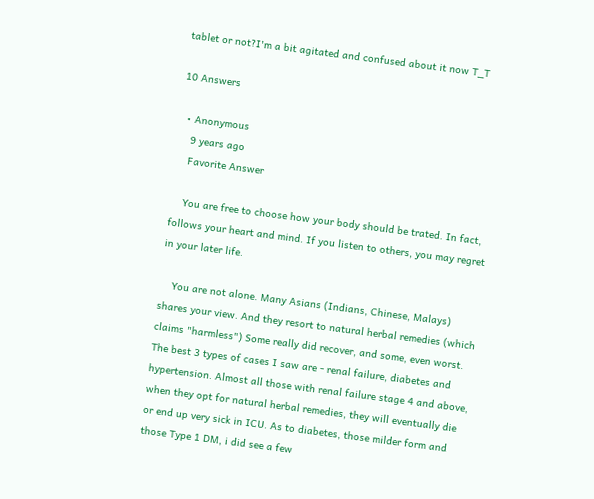tablet or not?I'm a bit agitated and confused about it now T_T

10 Answers

  • Anonymous
    9 years ago
    Favorite Answer

    You are free to choose how your body should be trated. In fact, follows your heart and mind. If you listen to others, you may regret in your later life.

    You are not alone. Many Asians (Indians, Chinese, Malays) shares your view. And they resort to natural herbal remedies (which claims "harmless") Some really did recover, and some, even worst. The best 3 types of cases I saw are - renal failure, diabetes and hypertension. Almost all those with renal failure stage 4 and above, when they opt for natural herbal remedies, they will eventually die or end up very sick in ICU. As to diabetes, those milder form and those Type 1 DM, i did see a few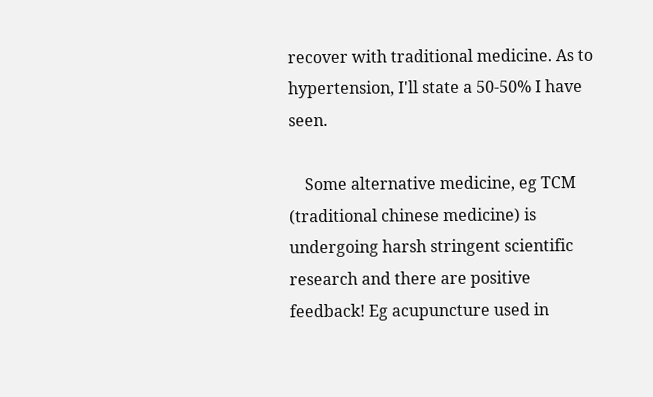recover with traditional medicine. As to hypertension, I'll state a 50-50% I have seen.

    Some alternative medicine, eg TCM (traditional chinese medicine) is undergoing harsh stringent scientific research and there are positive feedback! Eg acupuncture used in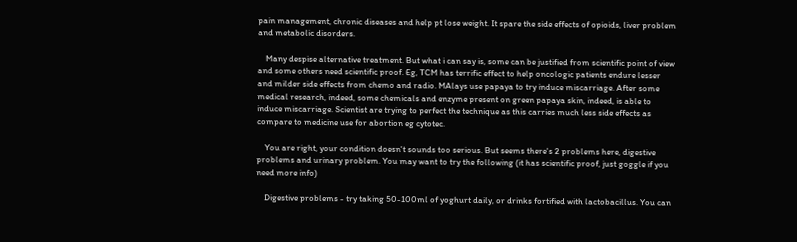pain management, chronic diseases and help pt lose weight. It spare the side effects of opioids, liver problem and metabolic disorders.

    Many despise alternative treatment. But what i can say is, some can be justified from scientific point of view and some others need scientific proof. Eg, TCM has terrific effect to help oncologic patients endure lesser and milder side effects from chemo and radio. MAlays use papaya to try induce miscarriage. After some medical research, indeed, some chemicals and enzyme present on green papaya skin, indeed, is able to induce miscarriage. Scientist are trying to perfect the technique as this carries much less side effects as compare to medicine use for abortion eg cytotec.

    You are right, your condition doesn't sounds too serious. But seems there's 2 problems here, digestive problems and urinary problem. You may want to try the following (it has scientific proof, just goggle if you need more info)

    Digestive problems - try taking 50-100ml of yoghurt daily, or drinks fortified with lactobacillus. You can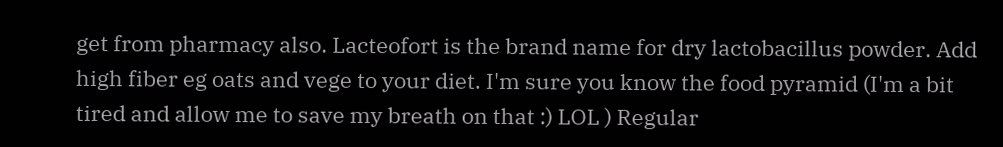get from pharmacy also. Lacteofort is the brand name for dry lactobacillus powder. Add high fiber eg oats and vege to your diet. I'm sure you know the food pyramid (I'm a bit tired and allow me to save my breath on that :) LOL ) Regular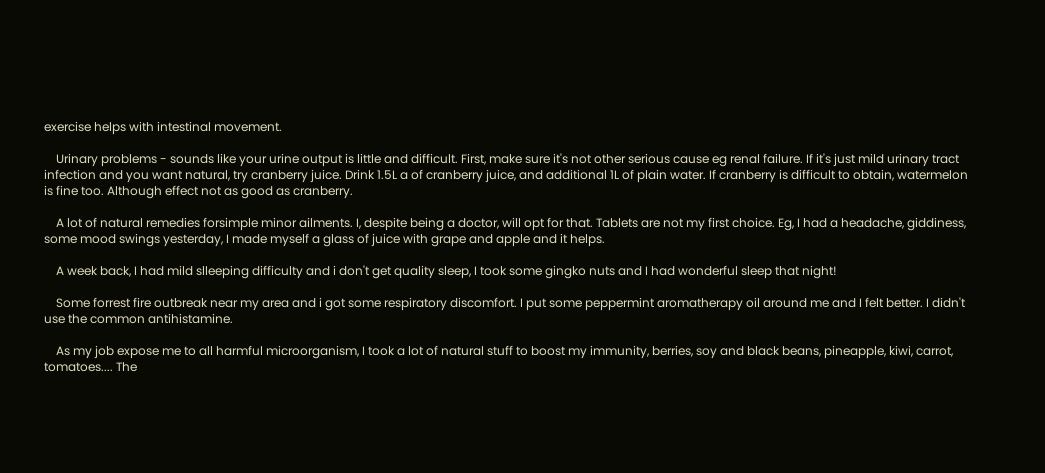exercise helps with intestinal movement.

    Urinary problems - sounds like your urine output is little and difficult. First, make sure it's not other serious cause eg renal failure. If it's just mild urinary tract infection and you want natural, try cranberry juice. Drink 1.5L a of cranberry juice, and additional 1L of plain water. If cranberry is difficult to obtain, watermelon is fine too. Although effect not as good as cranberry.

    A lot of natural remedies forsimple minor ailments. I, despite being a doctor, will opt for that. Tablets are not my first choice. Eg, I had a headache, giddiness, some mood swings yesterday, I made myself a glass of juice with grape and apple and it helps.

    A week back, I had mild slleeping difficulty and i don't get quality sleep, I took some gingko nuts and I had wonderful sleep that night!

    Some forrest fire outbreak near my area and i got some respiratory discomfort. I put some peppermint aromatherapy oil around me and I felt better. I didn't use the common antihistamine.

    As my job expose me to all harmful microorganism, I took a lot of natural stuff to boost my immunity, berries, soy and black beans, pineapple, kiwi, carrot, tomatoes.... The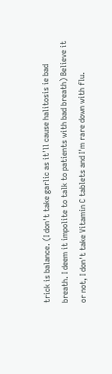trick is balance. (I don't take garlic as it'll cause halitosis ie bad breath. I deem it impolite to talk to patients with bad breath) Believe it or not, I don't take Vitamin C tablets and I'm rare down with flu.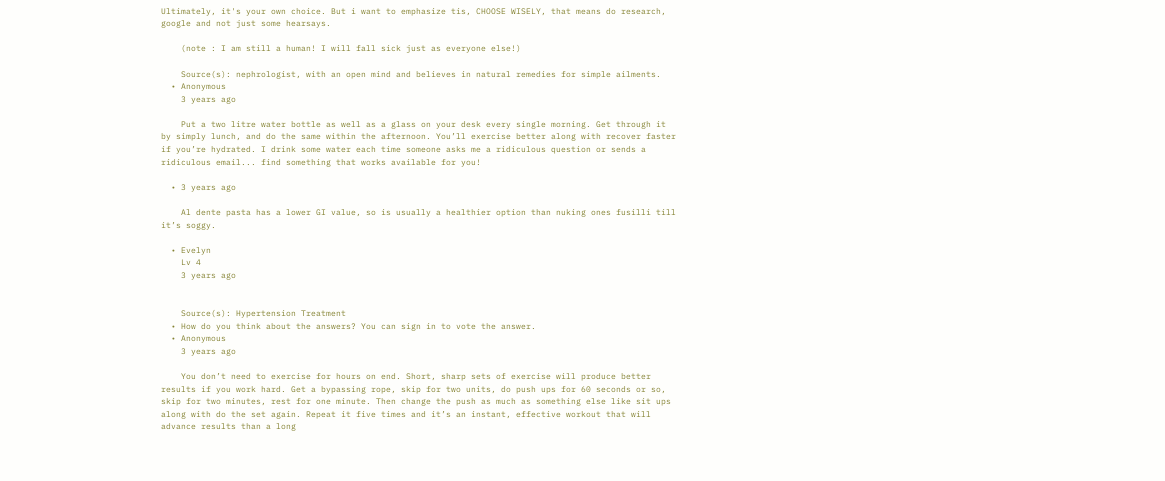Ultimately, it's your own choice. But i want to emphasize tis, CHOOSE WISELY, that means do research, google and not just some hearsays.

    (note : I am still a human! I will fall sick just as everyone else!)

    Source(s): nephrologist, with an open mind and believes in natural remedies for simple ailments.
  • Anonymous
    3 years ago

    Put a two litre water bottle as well as a glass on your desk every single morning. Get through it by simply lunch, and do the same within the afternoon. You’ll exercise better along with recover faster if you’re hydrated. I drink some water each time someone asks me a ridiculous question or sends a ridiculous email... find something that works available for you!

  • 3 years ago

    Al dente pasta has a lower GI value, so is usually a healthier option than nuking ones fusilli till it’s soggy.

  • Evelyn
    Lv 4
    3 years ago


    Source(s): Hypertension Treatment
  • How do you think about the answers? You can sign in to vote the answer.
  • Anonymous
    3 years ago

    You don’t need to exercise for hours on end. Short, sharp sets of exercise will produce better results if you work hard. Get a bypassing rope, skip for two units, do push ups for 60 seconds or so, skip for two minutes, rest for one minute. Then change the push as much as something else like sit ups along with do the set again. Repeat it five times and it’s an instant, effective workout that will advance results than a long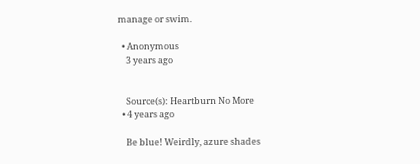manage or swim.

  • Anonymous
    3 years ago


    Source(s): Heartburn No More
  • 4 years ago

    Be blue! Weirdly, azure shades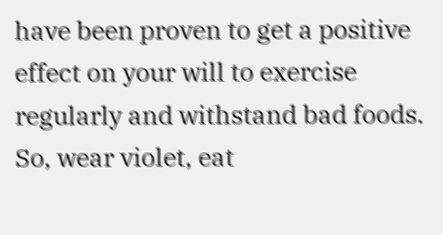have been proven to get a positive effect on your will to exercise regularly and withstand bad foods. So, wear violet, eat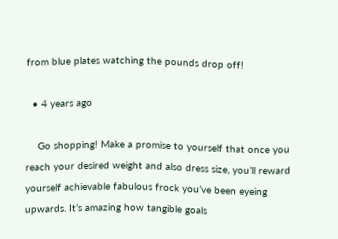from blue plates watching the pounds drop off!

  • 4 years ago

    Go shopping! Make a promise to yourself that once you reach your desired weight and also dress size, you’ll reward yourself achievable fabulous frock you’ve been eyeing upwards. It’s amazing how tangible goals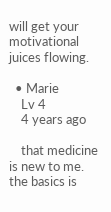will get your motivational juices flowing.

  • Marie
    Lv 4
    4 years ago

    that medicine is new to me. the basics is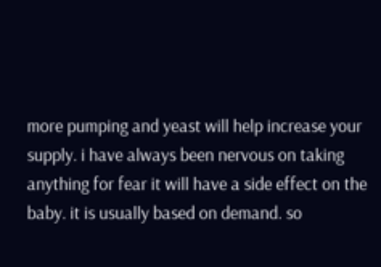more pumping and yeast will help increase your supply. i have always been nervous on taking anything for fear it will have a side effect on the baby. it is usually based on demand. so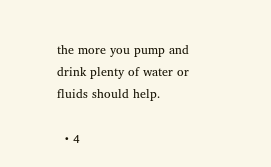the more you pump and drink plenty of water or fluids should help.

  • 4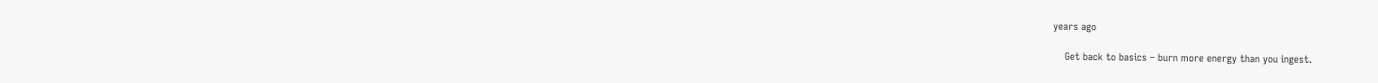years ago

    Get back to basics – burn more energy than you ingest.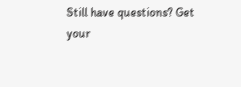Still have questions? Get your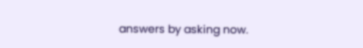answers by asking now.